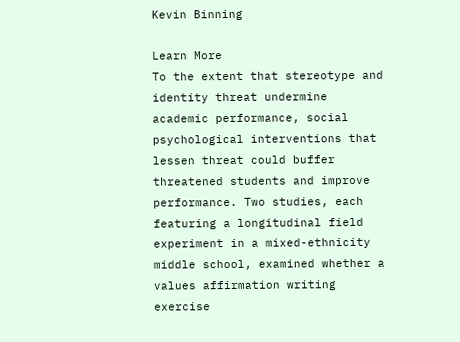Kevin Binning

Learn More
To the extent that stereotype and identity threat undermine academic performance, social psychological interventions that lessen threat could buffer threatened students and improve performance. Two studies, each featuring a longitudinal field experiment in a mixed-ethnicity middle school, examined whether a values affirmation writing exercise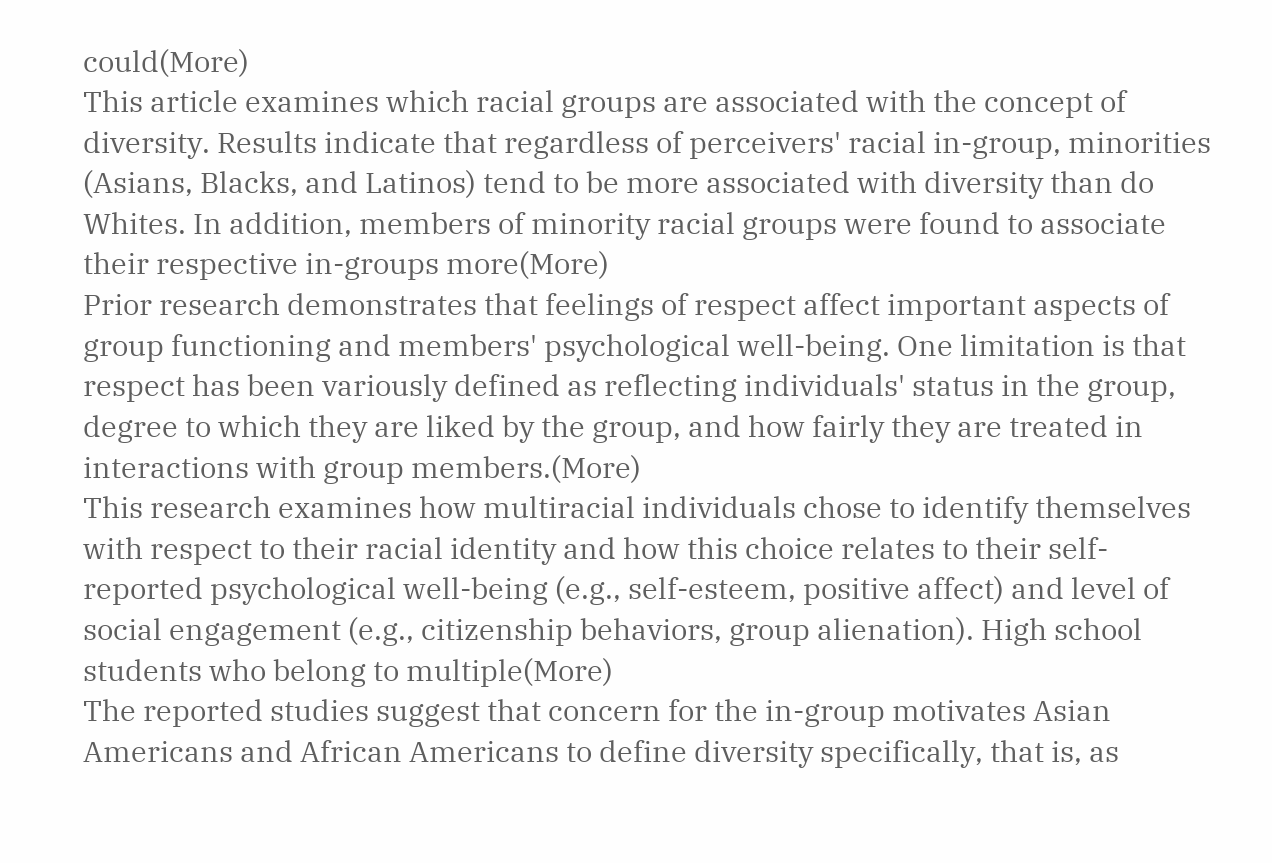could(More)
This article examines which racial groups are associated with the concept of diversity. Results indicate that regardless of perceivers' racial in-group, minorities (Asians, Blacks, and Latinos) tend to be more associated with diversity than do Whites. In addition, members of minority racial groups were found to associate their respective in-groups more(More)
Prior research demonstrates that feelings of respect affect important aspects of group functioning and members' psychological well-being. One limitation is that respect has been variously defined as reflecting individuals' status in the group, degree to which they are liked by the group, and how fairly they are treated in interactions with group members.(More)
This research examines how multiracial individuals chose to identify themselves with respect to their racial identity and how this choice relates to their self-reported psychological well-being (e.g., self-esteem, positive affect) and level of social engagement (e.g., citizenship behaviors, group alienation). High school students who belong to multiple(More)
The reported studies suggest that concern for the in-group motivates Asian Americans and African Americans to define diversity specifically, that is, as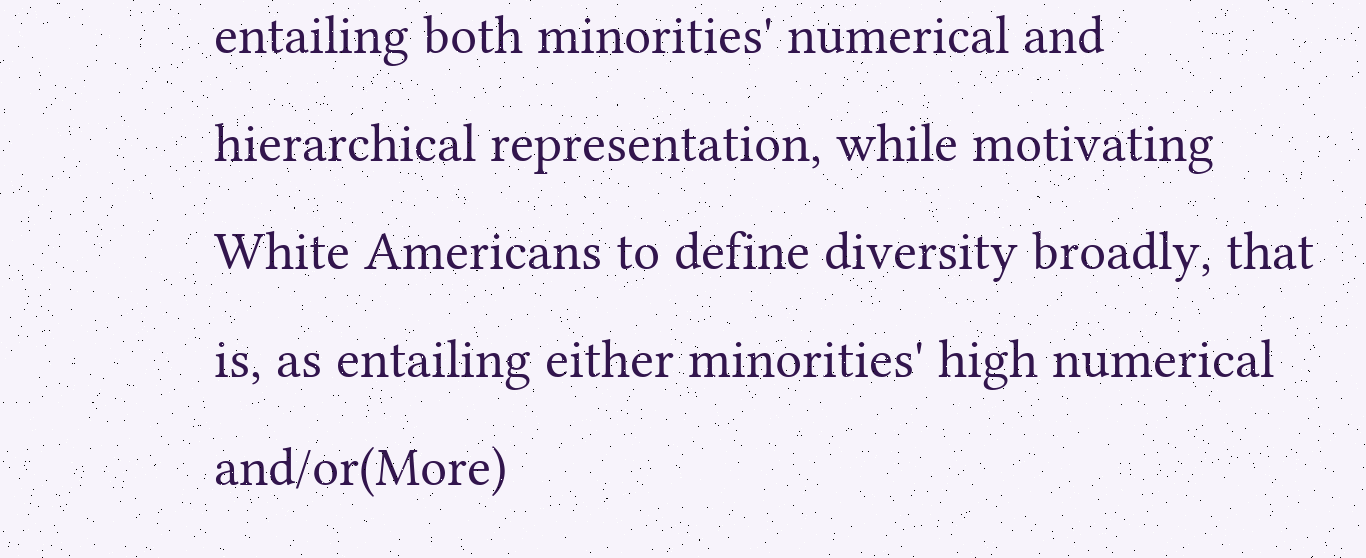entailing both minorities' numerical and hierarchical representation, while motivating White Americans to define diversity broadly, that is, as entailing either minorities' high numerical and/or(More)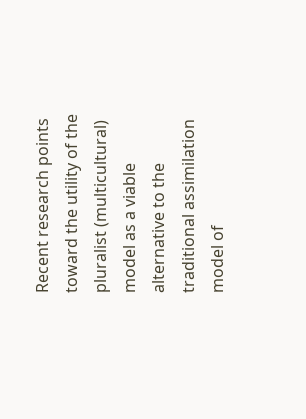Recent research points toward the utility of the pluralist (multicultural) model as a viable alternative to the traditional assimilation model of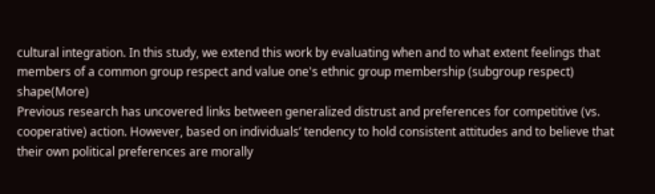cultural integration. In this study, we extend this work by evaluating when and to what extent feelings that members of a common group respect and value one's ethnic group membership (subgroup respect) shape(More)
Previous research has uncovered links between generalized distrust and preferences for competitive (vs. cooperative) action. However, based on individuals’ tendency to hold consistent attitudes and to believe that their own political preferences are morally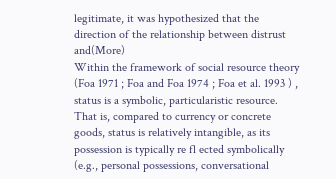legitimate, it was hypothesized that the direction of the relationship between distrust and(More)
Within the framework of social resource theory (Foa 1971 ; Foa and Foa 1974 ; Foa et al. 1993 ) , status is a symbolic, particularistic resource. That is, compared to currency or concrete goods, status is relatively intangible, as its possession is typically re fl ected symbolically (e.g., personal possessions, conversational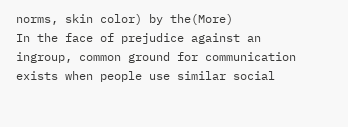norms, skin color) by the(More)
In the face of prejudice against an ingroup, common ground for communication exists when people use similar social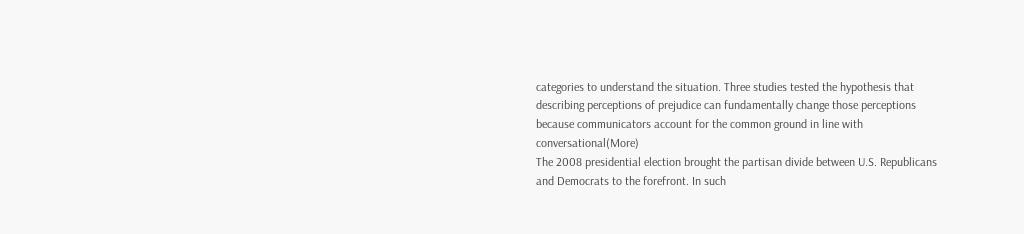categories to understand the situation. Three studies tested the hypothesis that describing perceptions of prejudice can fundamentally change those perceptions because communicators account for the common ground in line with conversational(More)
The 2008 presidential election brought the partisan divide between U.S. Republicans and Democrats to the forefront. In such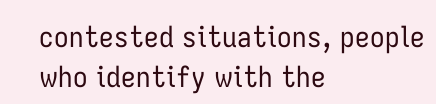contested situations, people who identify with the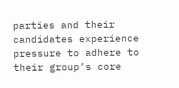parties and their candidates experience pressure to adhere to their group’s core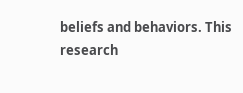beliefs and behaviors. This research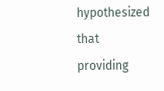hypothesized that providing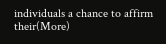individuals a chance to affirm their(More)